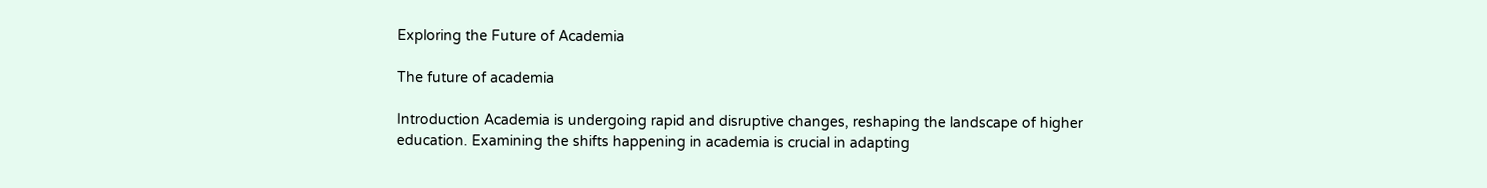Exploring the Future of Academia

The future of academia

Introduction Academia is undergoing rapid and disruptive changes, reshaping the landscape of higher education. Examining the shifts happening in academia is crucial in adapting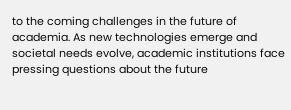to the coming challenges in the future of academia. As new technologies emerge and societal needs evolve, academic institutions face pressing questions about the future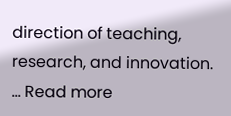direction of teaching, research, and innovation. … Read more